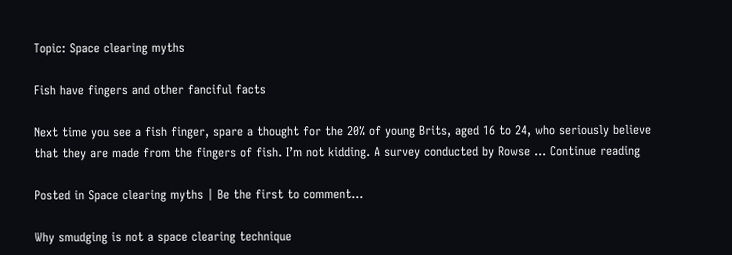Topic: Space clearing myths

Fish have fingers and other fanciful facts

Next time you see a fish finger, spare a thought for the 20% of young Brits, aged 16 to 24, who seriously believe that they are made from the fingers of fish. I’m not kidding. A survey conducted by Rowse … Continue reading

Posted in Space clearing myths | Be the first to comment...

Why smudging is not a space clearing technique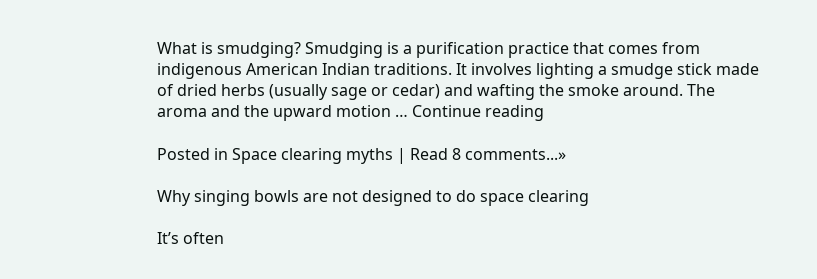What is smudging? Smudging is a purification practice that comes from indigenous American Indian traditions. It involves lighting a smudge stick made of dried herbs (usually sage or cedar) and wafting the smoke around. The aroma and the upward motion … Continue reading

Posted in Space clearing myths | Read 8 comments...»

Why singing bowls are not designed to do space clearing

It’s often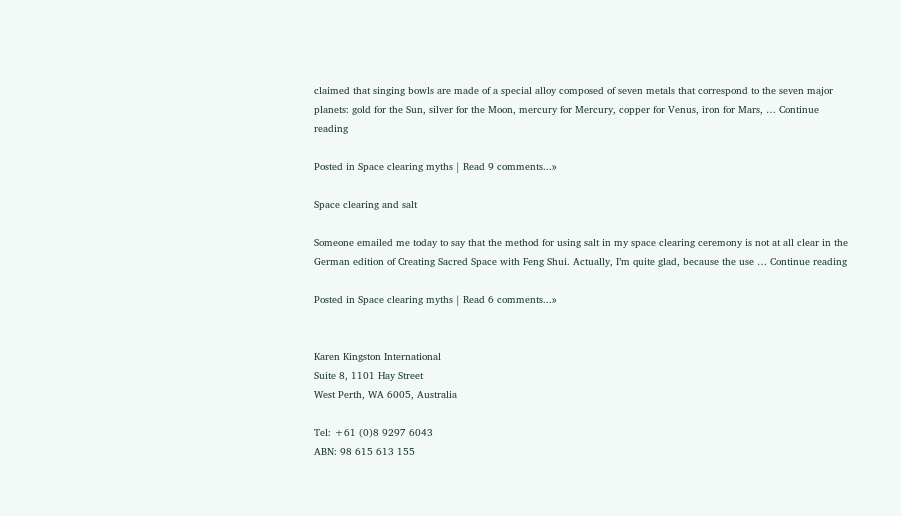claimed that singing bowls are made of a special alloy composed of seven metals that correspond to the seven major planets: gold for the Sun, silver for the Moon, mercury for Mercury, copper for Venus, iron for Mars, … Continue reading

Posted in Space clearing myths | Read 9 comments...»

Space clearing and salt

Someone emailed me today to say that the method for using salt in my space clearing ceremony is not at all clear in the German edition of Creating Sacred Space with Feng Shui. Actually, I’m quite glad, because the use … Continue reading

Posted in Space clearing myths | Read 6 comments...»


Karen Kingston International
Suite 8, 1101 Hay Street
West Perth, WA 6005, Australia

Tel: +61 (0)8 9297 6043
ABN: 98 615 613 155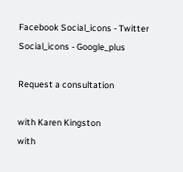Facebook Social_icons - Twitter Social_icons - Google_plus

Request a consultation

with Karen Kingston
with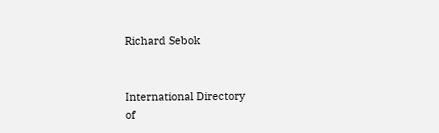Richard Sebok


International Directory
of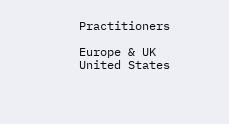Practitioners

Europe & UK
United States